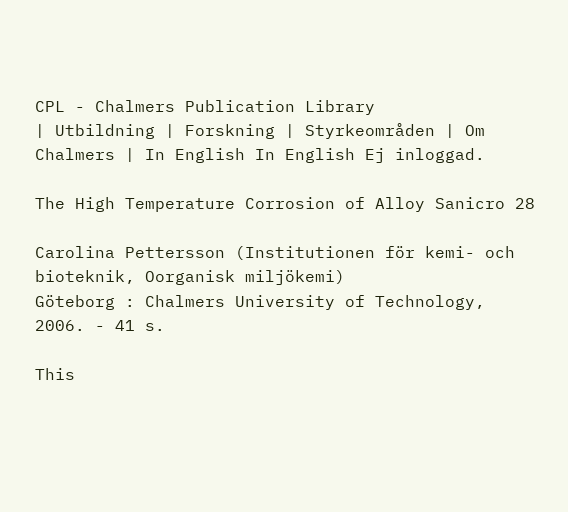CPL - Chalmers Publication Library
| Utbildning | Forskning | Styrkeområden | Om Chalmers | In English In English Ej inloggad.

The High Temperature Corrosion of Alloy Sanicro 28

Carolina Pettersson (Institutionen för kemi- och bioteknik, Oorganisk miljökemi)
Göteborg : Chalmers University of Technology, 2006. - 41 s.

This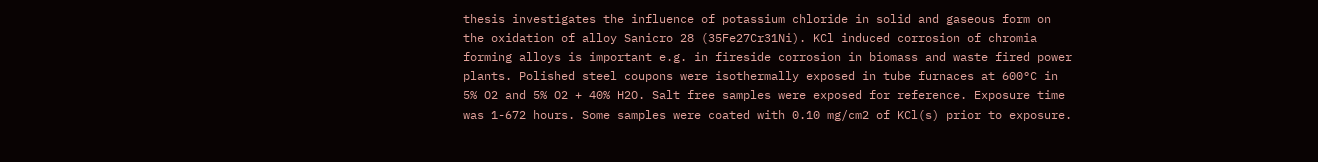thesis investigates the influence of potassium chloride in solid and gaseous form on the oxidation of alloy Sanicro 28 (35Fe27Cr31Ni). KCl induced corrosion of chromia forming alloys is important e.g. in fireside corrosion in biomass and waste fired power plants. Polished steel coupons were isothermally exposed in tube furnaces at 600°C in 5% O2 and 5% O2 + 40% H2O. Salt free samples were exposed for reference. Exposure time was 1-672 hours. Some samples were coated with 0.10 mg/cm2 of KCl(s) prior to exposure.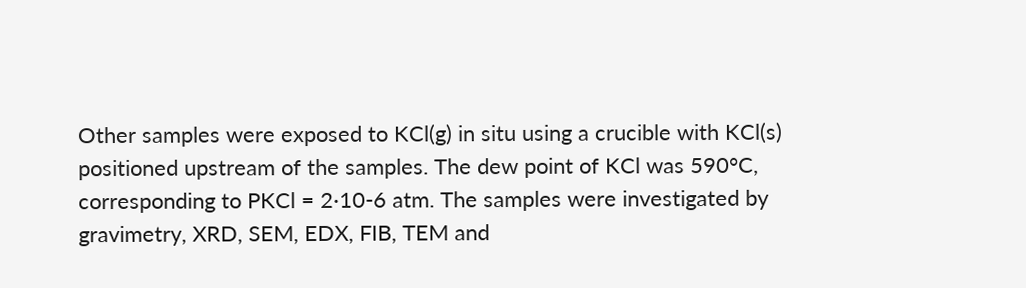Other samples were exposed to KCl(g) in situ using a crucible with KCl(s) positioned upstream of the samples. The dew point of KCl was 590°C, corresponding to PKCl = 2∙10-6 atm. The samples were investigated by gravimetry, XRD, SEM, EDX, FIB, TEM and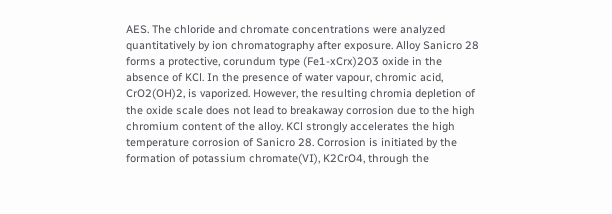AES. The chloride and chromate concentrations were analyzed quantitatively by ion chromatography after exposure. Alloy Sanicro 28 forms a protective, corundum type (Fe1-xCrx)2O3 oxide in the absence of KCl. In the presence of water vapour, chromic acid, CrO2(OH)2, is vaporized. However, the resulting chromia depletion of the oxide scale does not lead to breakaway corrosion due to the high chromium content of the alloy. KCl strongly accelerates the high temperature corrosion of Sanicro 28. Corrosion is initiated by the formation of potassium chromate(VI), K2CrO4, through the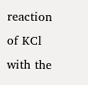reaction of KCl with the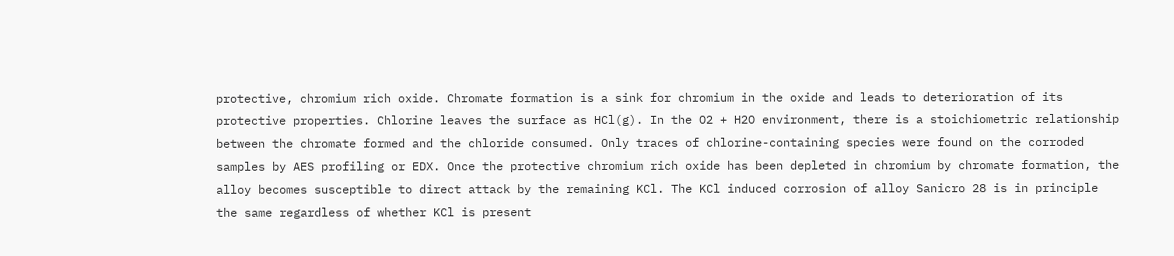protective, chromium rich oxide. Chromate formation is a sink for chromium in the oxide and leads to deterioration of its protective properties. Chlorine leaves the surface as HCl(g). In the O2 + H2O environment, there is a stoichiometric relationship between the chromate formed and the chloride consumed. Only traces of chlorine-containing species were found on the corroded samples by AES profiling or EDX. Once the protective chromium rich oxide has been depleted in chromium by chromate formation, the alloy becomes susceptible to direct attack by the remaining KCl. The KCl induced corrosion of alloy Sanicro 28 is in principle the same regardless of whether KCl is present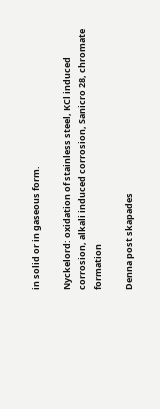in solid or in gaseous form.

Nyckelord: oxidation of stainless steel, KCl induced corrosion, alkali induced corrosion, Sanicro 28, chromate formation

Denna post skapades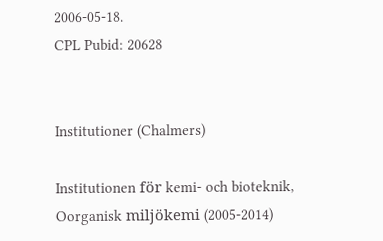2006-05-18.
CPL Pubid: 20628


Institutioner (Chalmers)

Institutionen för kemi- och bioteknik, Oorganisk miljökemi (2005-2014)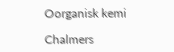Oorganisk kemi

Chalmers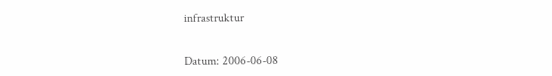infrastruktur


Datum: 2006-06-08